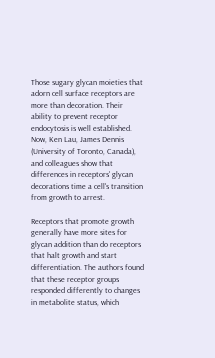Those sugary glycan moieties that adorn cell surface receptors are more than decoration. Their ability to prevent receptor endocytosis is well established. Now, Ken Lau, James Dennis (University of Toronto, Canada), and colleagues show that differences in receptors' glycan decorations time a cell's transition from growth to arrest.

Receptors that promote growth generally have more sites for glycan addition than do receptors that halt growth and start differentiation. The authors found that these receptor groups responded differently to changes in metabolite status, which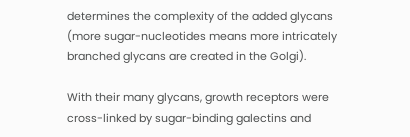determines the complexity of the added glycans (more sugar-nucleotides means more intricately branched glycans are created in the Golgi).

With their many glycans, growth receptors were cross-linked by sugar-binding galectins and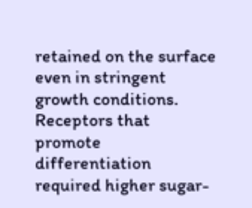retained on the surface even in stringent growth conditions. Receptors that promote differentiation required higher sugar-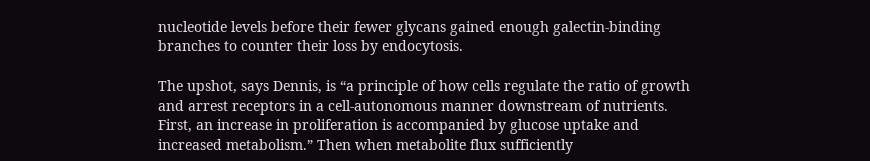nucleotide levels before their fewer glycans gained enough galectin-binding branches to counter their loss by endocytosis.

The upshot, says Dennis, is “a principle of how cells regulate the ratio of growth and arrest receptors in a cell-autonomous manner downstream of nutrients. First, an increase in proliferation is accompanied by glucose uptake and increased metabolism.” Then when metabolite flux sufficiently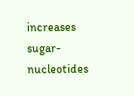increases sugar-nucleotides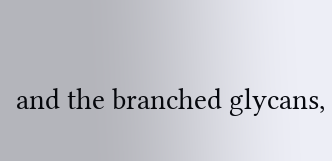and the branched glycans,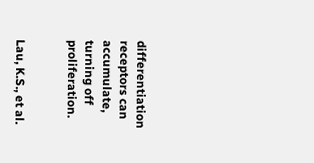differentiation receptors can accumulate, turning off proliferation.


Lau, K.S., et al.